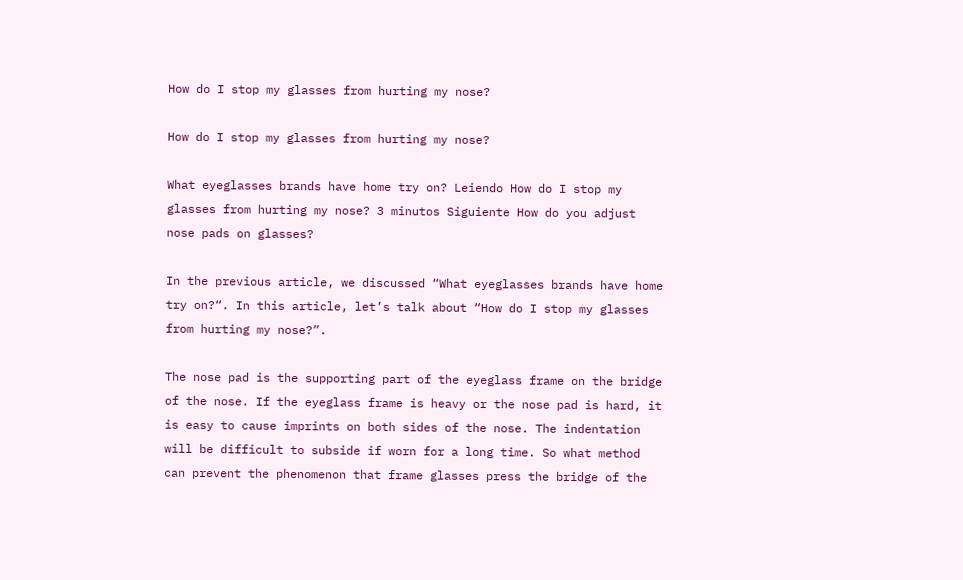How do I stop my glasses from hurting my nose?

How do I stop my glasses from hurting my nose?

What eyeglasses brands have home try on? Leiendo How do I stop my glasses from hurting my nose? 3 minutos Siguiente How do you adjust nose pads on glasses?

In the previous article, we discussed “What eyeglasses brands have home try on?“. In this article, let’s talk about “How do I stop my glasses from hurting my nose?”.

The nose pad is the supporting part of the eyeglass frame on the bridge of the nose. If the eyeglass frame is heavy or the nose pad is hard, it is easy to cause imprints on both sides of the nose. The indentation will be difficult to subside if worn for a long time. So what method can prevent the phenomenon that frame glasses press the bridge of the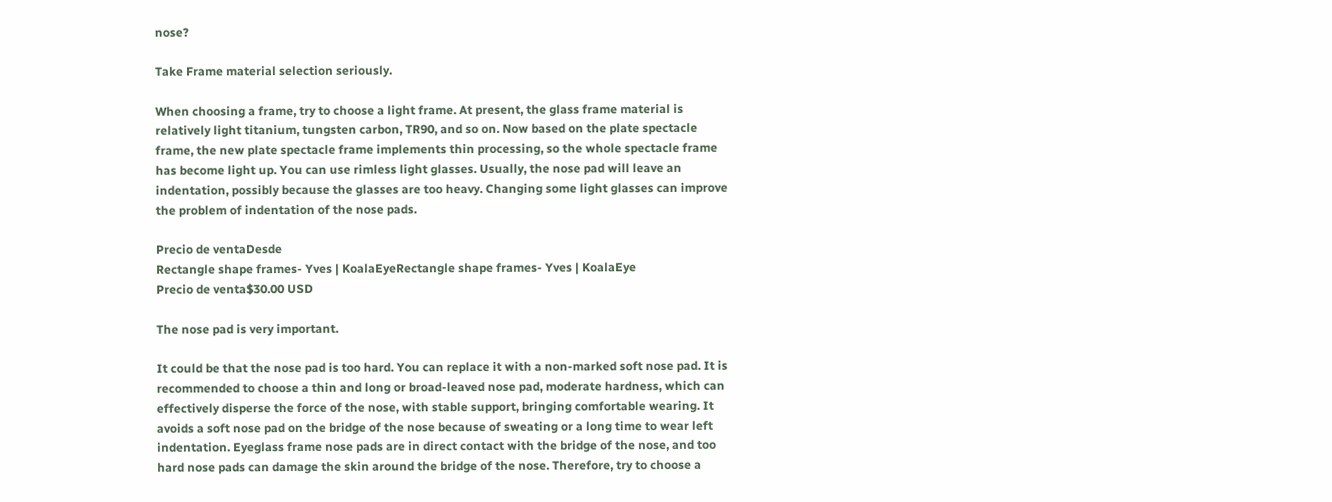nose?

Take Frame material selection seriously.

When choosing a frame, try to choose a light frame. At present, the glass frame material is relatively light titanium, tungsten carbon, TR90, and so on. Now based on the plate spectacle frame, the new plate spectacle frame implements thin processing, so the whole spectacle frame has become light up. You can use rimless light glasses. Usually, the nose pad will leave an indentation, possibly because the glasses are too heavy. Changing some light glasses can improve the problem of indentation of the nose pads.

Precio de ventaDesde
Rectangle shape frames- Yves | KoalaEyeRectangle shape frames- Yves | KoalaEye
Precio de venta$30.00 USD

The nose pad is very important.

It could be that the nose pad is too hard. You can replace it with a non-marked soft nose pad. It is recommended to choose a thin and long or broad-leaved nose pad, moderate hardness, which can effectively disperse the force of the nose, with stable support, bringing comfortable wearing. It avoids a soft nose pad on the bridge of the nose because of sweating or a long time to wear left indentation. Eyeglass frame nose pads are in direct contact with the bridge of the nose, and too hard nose pads can damage the skin around the bridge of the nose. Therefore, try to choose a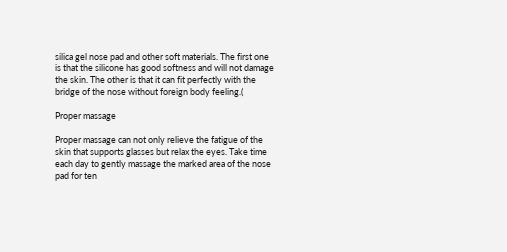silica gel nose pad and other soft materials. The first one is that the silicone has good softness and will not damage the skin. The other is that it can fit perfectly with the bridge of the nose without foreign body feeling.(

Proper massage

Proper massage can not only relieve the fatigue of the skin that supports glasses but relax the eyes. Take time each day to gently massage the marked area of the nose pad for ten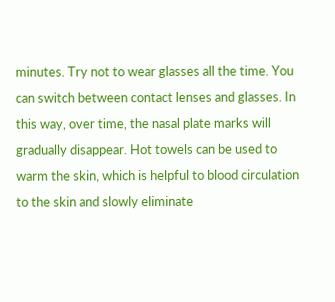minutes. Try not to wear glasses all the time. You can switch between contact lenses and glasses. In this way, over time, the nasal plate marks will gradually disappear. Hot towels can be used to warm the skin, which is helpful to blood circulation to the skin and slowly eliminate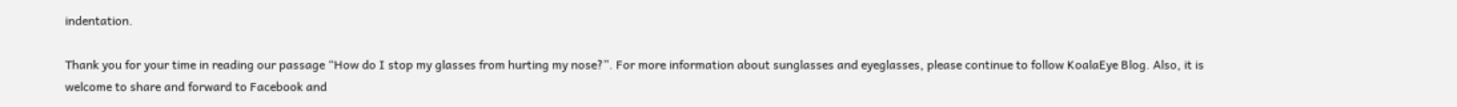indentation.

Thank you for your time in reading our passage “How do I stop my glasses from hurting my nose?”. For more information about sunglasses and eyeglasses, please continue to follow KoalaEye Blog. Also, it is welcome to share and forward to Facebook and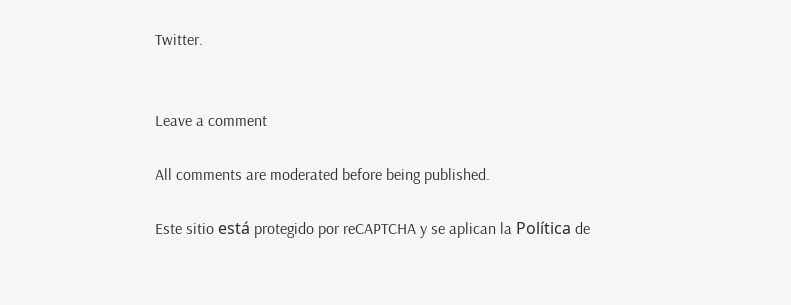Twitter.


Leave a comment

All comments are moderated before being published.

Este sitio está protegido por reCAPTCHA y se aplican la Política de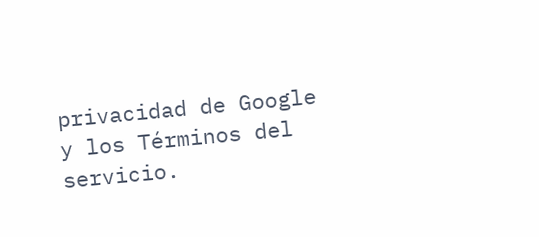privacidad de Google y los Términos del servicio.